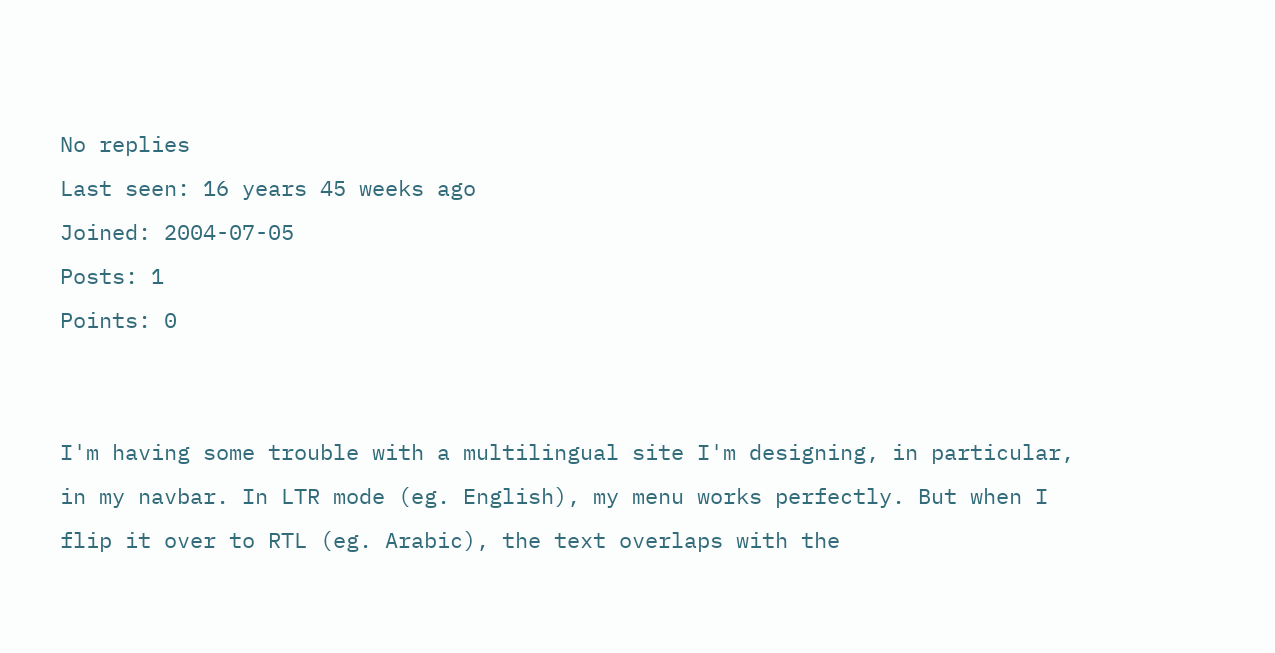No replies
Last seen: 16 years 45 weeks ago
Joined: 2004-07-05
Posts: 1
Points: 0


I'm having some trouble with a multilingual site I'm designing, in particular, in my navbar. In LTR mode (eg. English), my menu works perfectly. But when I flip it over to RTL (eg. Arabic), the text overlaps with the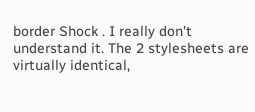border Shock . I really don't understand it. The 2 stylesheets are virtually identical,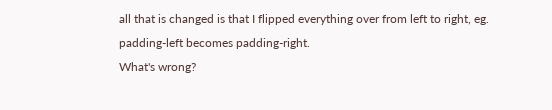all that is changed is that I flipped everything over from left to right, eg. padding-left becomes padding-right.
What's wrong?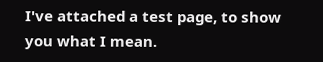I've attached a test page, to show you what I mean.